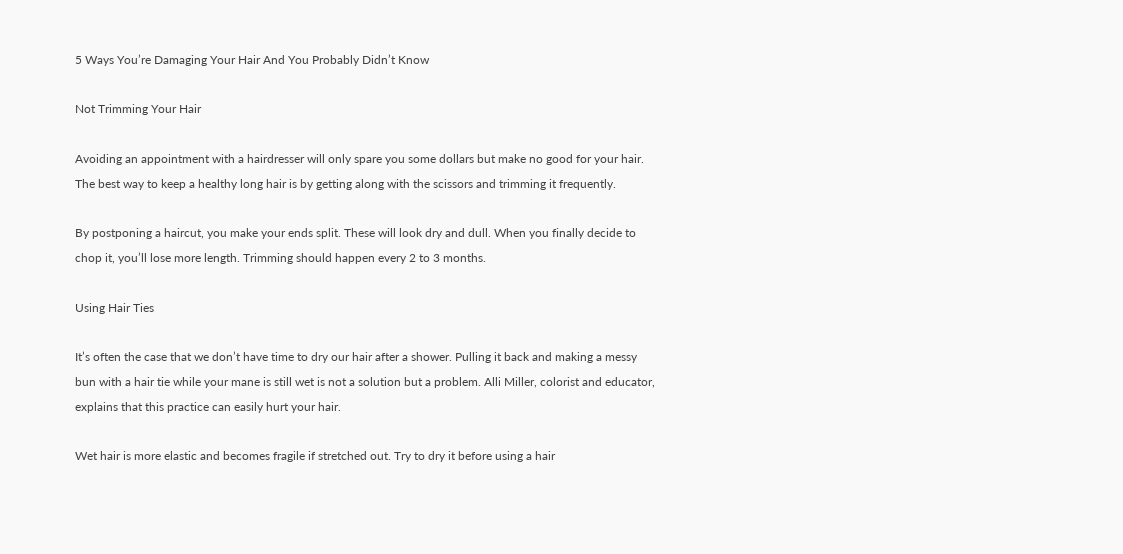5 Ways You’re Damaging Your Hair And You Probably Didn’t Know

Not Trimming Your Hair

Avoiding an appointment with a hairdresser will only spare you some dollars but make no good for your hair. The best way to keep a healthy long hair is by getting along with the scissors and trimming it frequently.

By postponing a haircut, you make your ends split. These will look dry and dull. When you finally decide to chop it, you’ll lose more length. Trimming should happen every 2 to 3 months.

Using Hair Ties

It’s often the case that we don’t have time to dry our hair after a shower. Pulling it back and making a messy bun with a hair tie while your mane is still wet is not a solution but a problem. Alli Miller, colorist and educator, explains that this practice can easily hurt your hair.

Wet hair is more elastic and becomes fragile if stretched out. Try to dry it before using a hair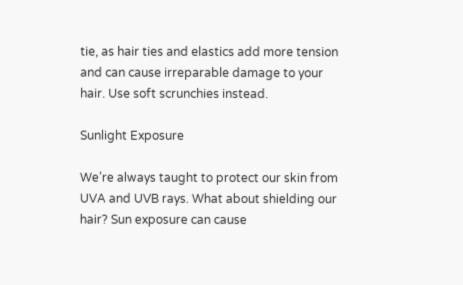tie, as hair ties and elastics add more tension and can cause irreparable damage to your hair. Use soft scrunchies instead.

Sunlight Exposure

We’re always taught to protect our skin from UVA and UVB rays. What about shielding our hair? Sun exposure can cause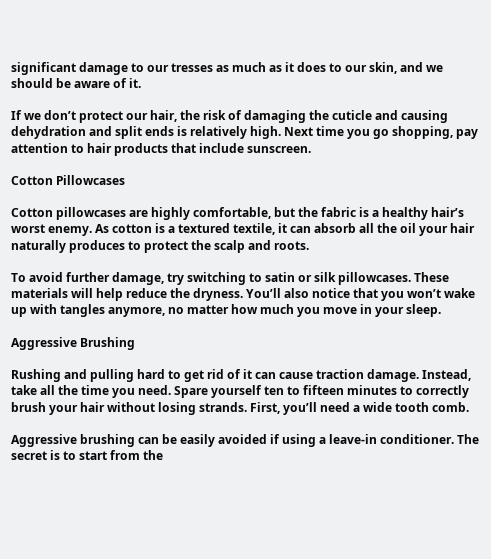significant damage to our tresses as much as it does to our skin, and we should be aware of it.

If we don’t protect our hair, the risk of damaging the cuticle and causing dehydration and split ends is relatively high. Next time you go shopping, pay attention to hair products that include sunscreen.

Cotton Pillowcases

Cotton pillowcases are highly comfortable, but the fabric is a healthy hair’s worst enemy. As cotton is a textured textile, it can absorb all the oil your hair naturally produces to protect the scalp and roots.

To avoid further damage, try switching to satin or silk pillowcases. These materials will help reduce the dryness. You’ll also notice that you won’t wake up with tangles anymore, no matter how much you move in your sleep.

Aggressive Brushing

Rushing and pulling hard to get rid of it can cause traction damage. Instead, take all the time you need. Spare yourself ten to fifteen minutes to correctly brush your hair without losing strands. First, you’ll need a wide tooth comb.

Aggressive brushing can be easily avoided if using a leave-in conditioner. The secret is to start from the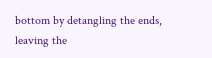bottom by detangling the ends, leaving the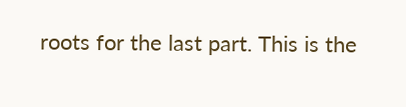roots for the last part. This is the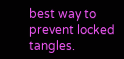best way to prevent locked tangles.